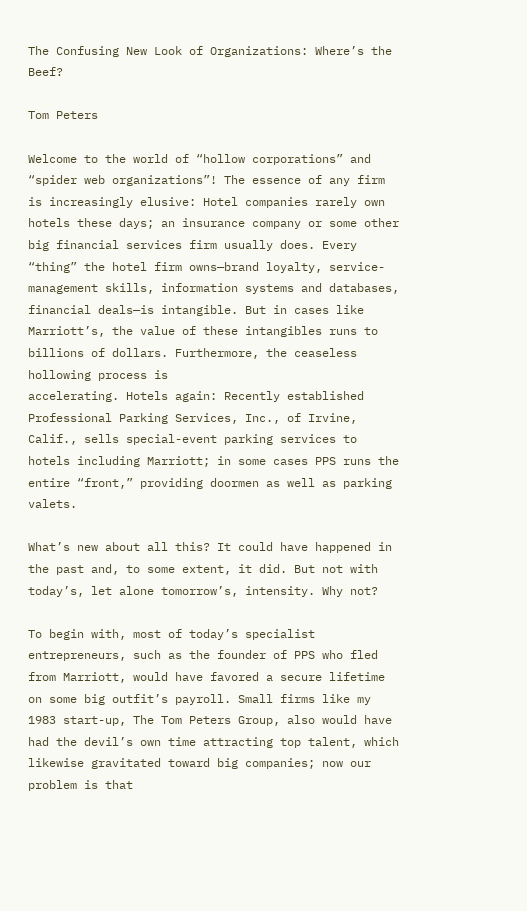The Confusing New Look of Organizations: Where’s the Beef?

Tom Peters

Welcome to the world of “hollow corporations” and “spider web organizations”! The essence of any firm is increasingly elusive: Hotel companies rarely own hotels these days; an insurance company or some other big financial services firm usually does. Every “thing” the hotel firm owns—brand loyalty, service-management skills, information systems and databases, financial deals—is intangible. But in cases like Marriott’s, the value of these intangibles runs to billions of dollars. Furthermore, the ceaseless hollowing process is
accelerating. Hotels again: Recently established Professional Parking Services, Inc., of Irvine, Calif., sells special-event parking services to hotels including Marriott; in some cases PPS runs the entire “front,” providing doormen as well as parking valets.

What’s new about all this? It could have happened in the past and, to some extent, it did. But not with today’s, let alone tomorrow’s, intensity. Why not?

To begin with, most of today’s specialist entrepreneurs, such as the founder of PPS who fled from Marriott, would have favored a secure lifetime on some big outfit’s payroll. Small firms like my 1983 start-up, The Tom Peters Group, also would have had the devil’s own time attracting top talent, which likewise gravitated toward big companies; now our problem is that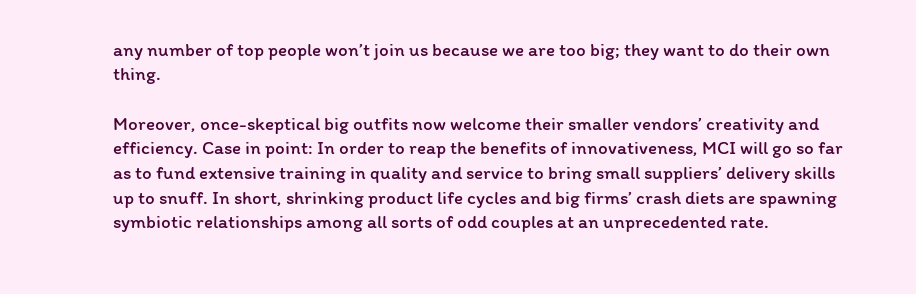any number of top people won’t join us because we are too big; they want to do their own thing.

Moreover, once-skeptical big outfits now welcome their smaller vendors’ creativity and efficiency. Case in point: In order to reap the benefits of innovativeness, MCI will go so far as to fund extensive training in quality and service to bring small suppliers’ delivery skills up to snuff. In short, shrinking product life cycles and big firms’ crash diets are spawning symbiotic relationships among all sorts of odd couples at an unprecedented rate.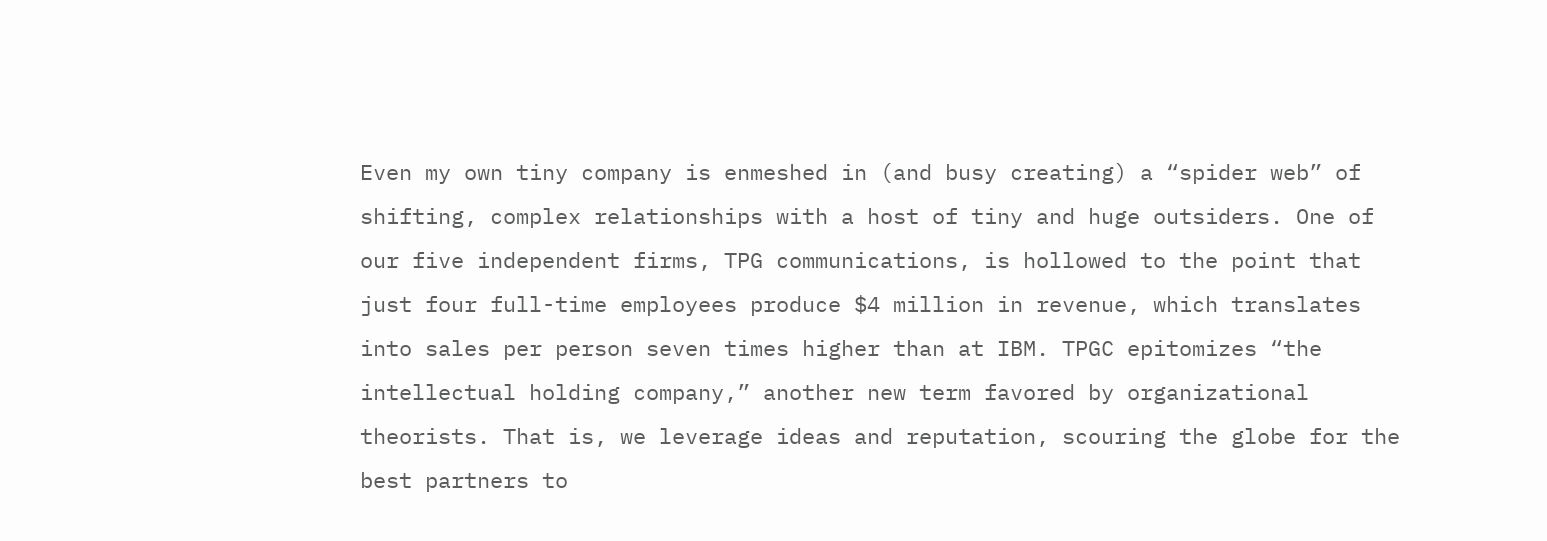Even my own tiny company is enmeshed in (and busy creating) a “spider web” of shifting, complex relationships with a host of tiny and huge outsiders. One of our five independent firms, TPG communications, is hollowed to the point that just four full-time employees produce $4 million in revenue, which translates into sales per person seven times higher than at IBM. TPGC epitomizes “the intellectual holding company,” another new term favored by organizational theorists. That is, we leverage ideas and reputation, scouring the globe for the best partners to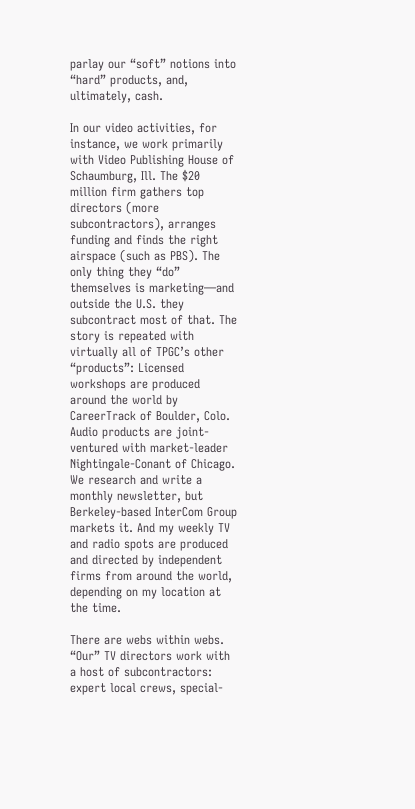parlay our “soft” notions into “hard” products, and, ultimately, cash.

In our video activities, for instance, we work primarily with Video Publishing House of Schaumburg, Ill. The $20 million firm gathers top directors (more subcontractors), arranges funding and finds the right airspace (such as PBS). The only thing they “do” themselves is marketing—and outside the U.S. they subcontract most of that. The story is repeated with virtually all of TPGC’s other “products”: Licensed workshops are produced around the world by CareerTrack of Boulder, Colo. Audio products are joint-ventured with market-leader Nightingale-Conant of Chicago. We research and write a monthly newsletter, but Berkeley-based InterCom Group markets it. And my weekly TV and radio spots are produced and directed by independent firms from around the world, depending on my location at the time.

There are webs within webs. “Our” TV directors work with a host of subcontractors: expert local crews, special-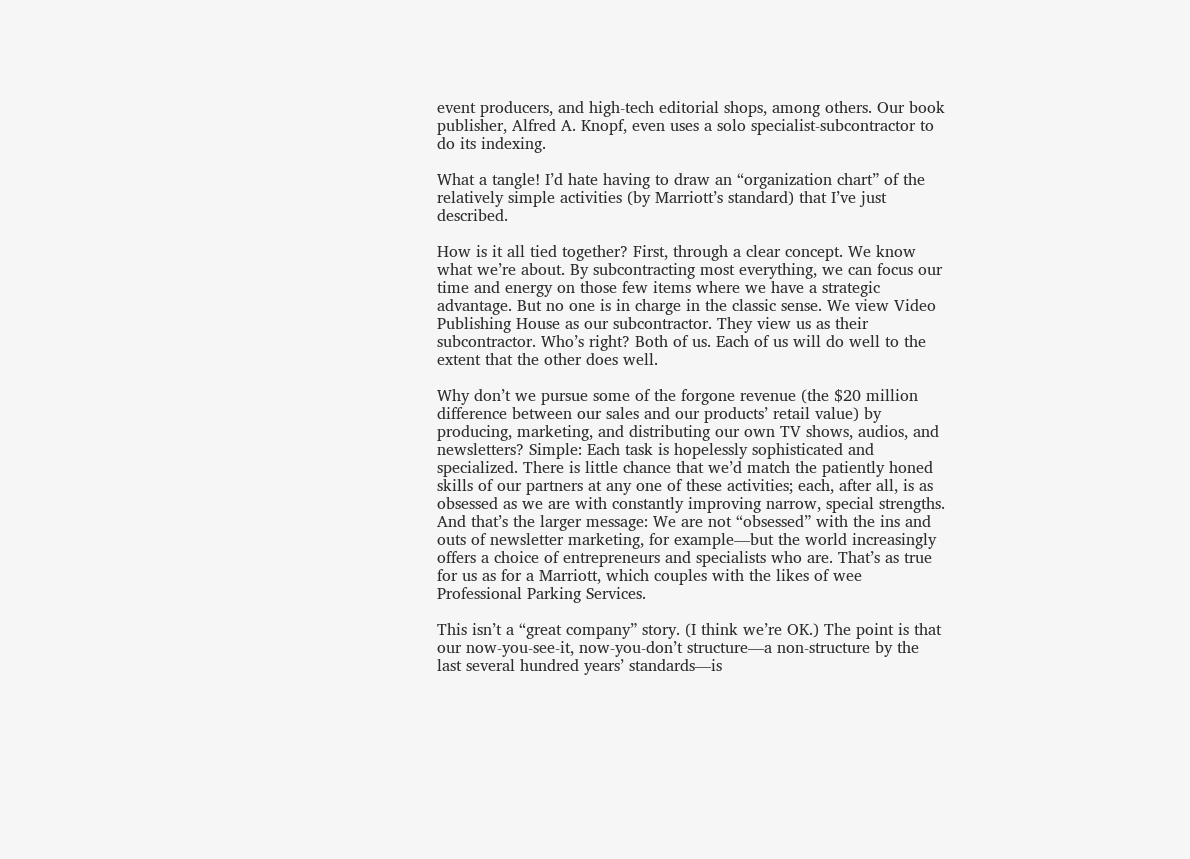event producers, and high-tech editorial shops, among others. Our book publisher, Alfred A. Knopf, even uses a solo specialist-subcontractor to do its indexing.

What a tangle! I’d hate having to draw an “organization chart” of the relatively simple activities (by Marriott’s standard) that I’ve just described.

How is it all tied together? First, through a clear concept. We know what we’re about. By subcontracting most everything, we can focus our time and energy on those few items where we have a strategic advantage. But no one is in charge in the classic sense. We view Video Publishing House as our subcontractor. They view us as their subcontractor. Who’s right? Both of us. Each of us will do well to the extent that the other does well.

Why don’t we pursue some of the forgone revenue (the $20 million difference between our sales and our products’ retail value) by producing, marketing, and distributing our own TV shows, audios, and newsletters? Simple: Each task is hopelessly sophisticated and specialized. There is little chance that we’d match the patiently honed skills of our partners at any one of these activities; each, after all, is as obsessed as we are with constantly improving narrow, special strengths. And that’s the larger message: We are not “obsessed” with the ins and outs of newsletter marketing, for example—but the world increasingly offers a choice of entrepreneurs and specialists who are. That’s as true for us as for a Marriott, which couples with the likes of wee Professional Parking Services.

This isn’t a “great company” story. (I think we’re OK.) The point is that our now-you-see-it, now-you-don’t structure—a non-structure by the last several hundred years’ standards—is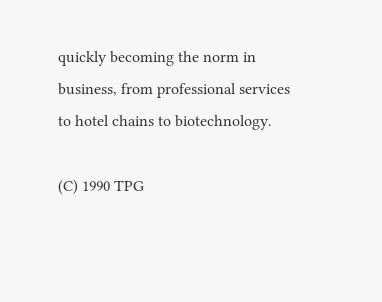quickly becoming the norm in business, from professional services to hotel chains to biotechnology.

(C) 1990 TPG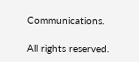Communications.

All rights reserved.